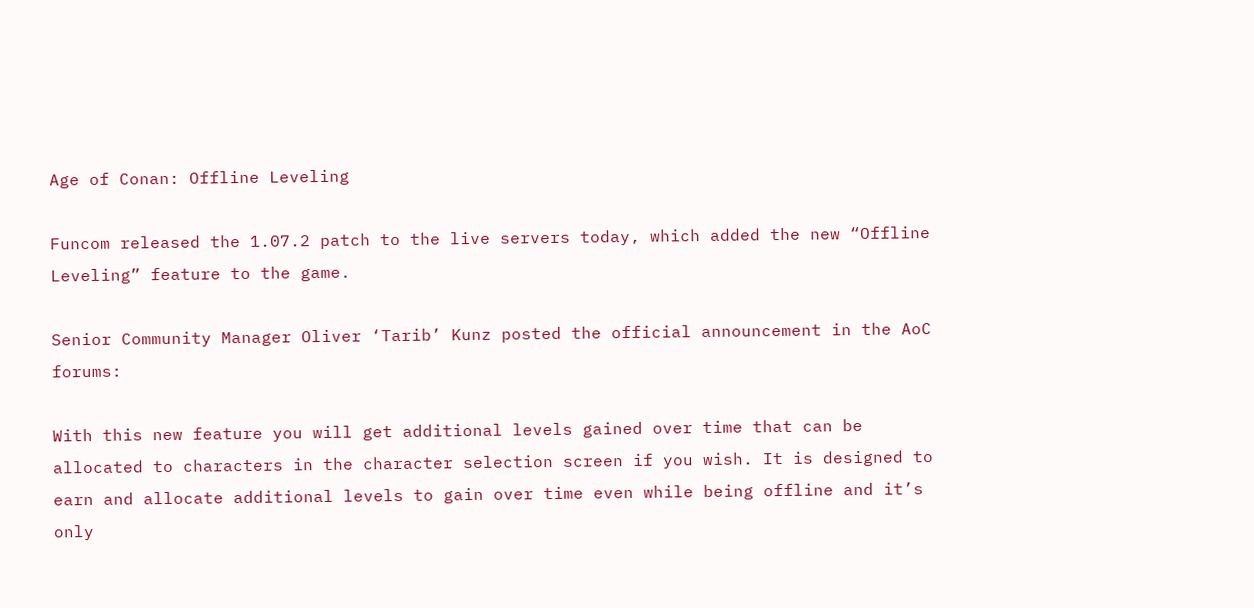Age of Conan: Offline Leveling

Funcom released the 1.07.2 patch to the live servers today, which added the new “Offline Leveling” feature to the game.

Senior Community Manager Oliver ‘Tarib’ Kunz posted the official announcement in the AoC forums:

With this new feature you will get additional levels gained over time that can be allocated to characters in the character selection screen if you wish. It is designed to earn and allocate additional levels to gain over time even while being offline and it’s only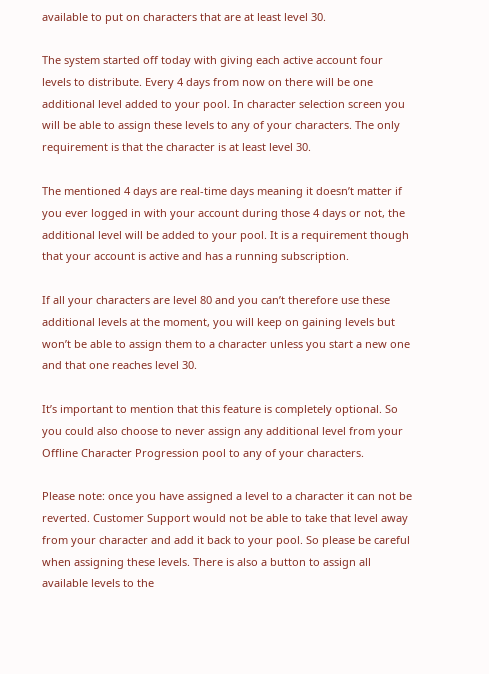available to put on characters that are at least level 30.

The system started off today with giving each active account four levels to distribute. Every 4 days from now on there will be one additional level added to your pool. In character selection screen you will be able to assign these levels to any of your characters. The only requirement is that the character is at least level 30.

The mentioned 4 days are real-time days meaning it doesn’t matter if you ever logged in with your account during those 4 days or not, the additional level will be added to your pool. It is a requirement though that your account is active and has a running subscription.

If all your characters are level 80 and you can’t therefore use these additional levels at the moment, you will keep on gaining levels but won’t be able to assign them to a character unless you start a new one and that one reaches level 30.

It’s important to mention that this feature is completely optional. So you could also choose to never assign any additional level from your Offline Character Progression pool to any of your characters.

Please note: once you have assigned a level to a character it can not be reverted. Customer Support would not be able to take that level away from your character and add it back to your pool. So please be careful when assigning these levels. There is also a button to assign all available levels to the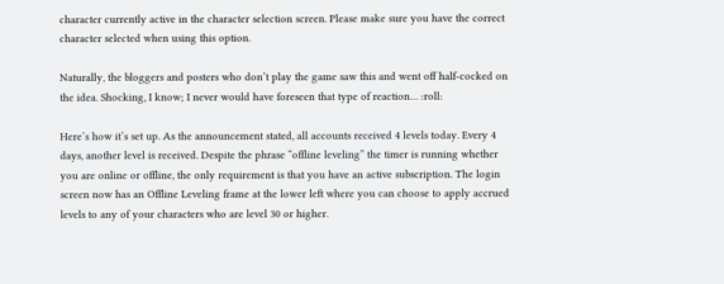character currently active in the character selection screen. Please make sure you have the correct character selected when using this option.

Naturally, the bloggers and posters who don’t play the game saw this and went off half-cocked on the idea. Shocking, I know; I never would have foreseen that type of reaction… :roll:

Here’s how it’s set up. As the announcement stated, all accounts received 4 levels today. Every 4 days, another level is received. Despite the phrase “offline leveling” the timer is running whether you are online or offline, the only requirement is that you have an active subscription. The login screen now has an Offline Leveling frame at the lower left where you can choose to apply accrued levels to any of your characters who are level 30 or higher.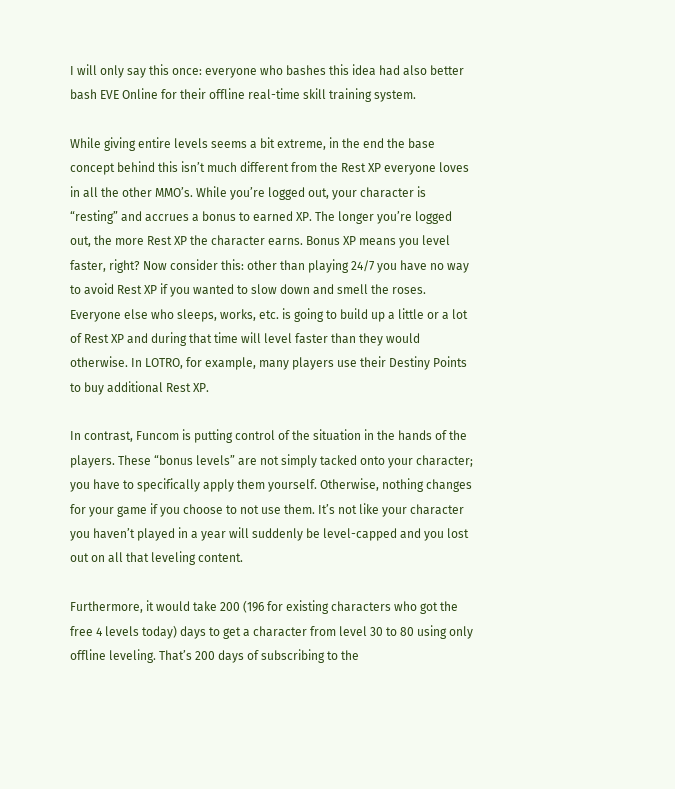I will only say this once: everyone who bashes this idea had also better bash EVE Online for their offline real-time skill training system.

While giving entire levels seems a bit extreme, in the end the base concept behind this isn’t much different from the Rest XP everyone loves in all the other MMO’s. While you’re logged out, your character is “resting” and accrues a bonus to earned XP. The longer you’re logged out, the more Rest XP the character earns. Bonus XP means you level faster, right? Now consider this: other than playing 24/7 you have no way to avoid Rest XP if you wanted to slow down and smell the roses. Everyone else who sleeps, works, etc. is going to build up a little or a lot of Rest XP and during that time will level faster than they would otherwise. In LOTRO, for example, many players use their Destiny Points to buy additional Rest XP.

In contrast, Funcom is putting control of the situation in the hands of the players. These “bonus levels” are not simply tacked onto your character; you have to specifically apply them yourself. Otherwise, nothing changes for your game if you choose to not use them. It’s not like your character you haven’t played in a year will suddenly be level-capped and you lost out on all that leveling content.

Furthermore, it would take 200 (196 for existing characters who got the free 4 levels today) days to get a character from level 30 to 80 using only offline leveling. That’s 200 days of subscribing to the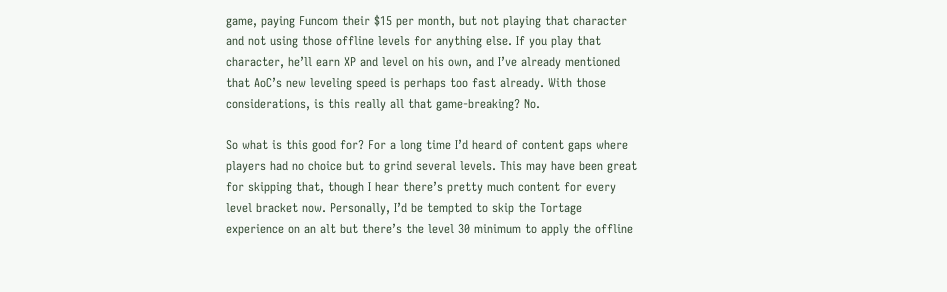game, paying Funcom their $15 per month, but not playing that character and not using those offline levels for anything else. If you play that character, he’ll earn XP and level on his own, and I’ve already mentioned that AoC’s new leveling speed is perhaps too fast already. With those considerations, is this really all that game-breaking? No.

So what is this good for? For a long time I’d heard of content gaps where players had no choice but to grind several levels. This may have been great for skipping that, though I hear there’s pretty much content for every level bracket now. Personally, I’d be tempted to skip the Tortage experience on an alt but there’s the level 30 minimum to apply the offline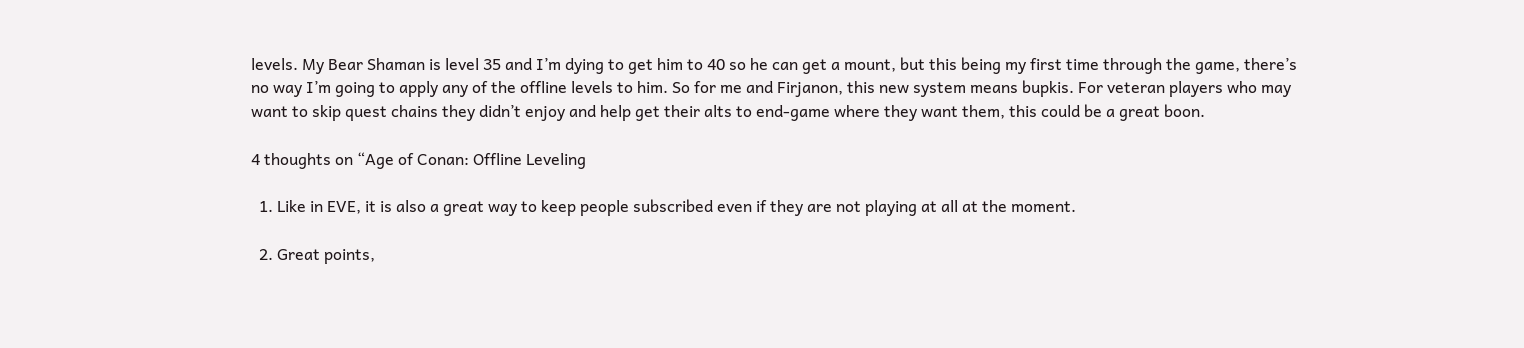levels. My Bear Shaman is level 35 and I’m dying to get him to 40 so he can get a mount, but this being my first time through the game, there’s no way I’m going to apply any of the offline levels to him. So for me and Firjanon, this new system means bupkis. For veteran players who may want to skip quest chains they didn’t enjoy and help get their alts to end-game where they want them, this could be a great boon.

4 thoughts on “Age of Conan: Offline Leveling

  1. Like in EVE, it is also a great way to keep people subscribed even if they are not playing at all at the moment.

  2. Great points,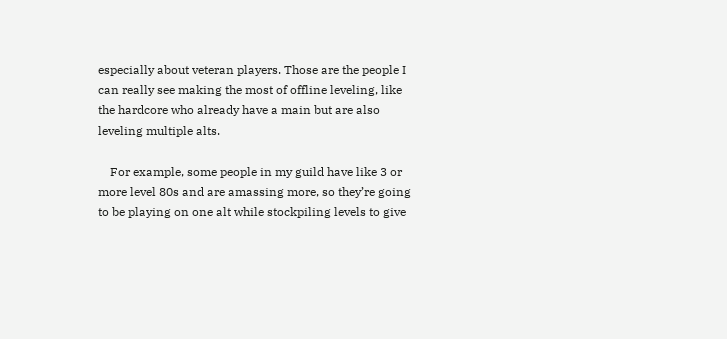especially about veteran players. Those are the people I can really see making the most of offline leveling, like the hardcore who already have a main but are also leveling multiple alts.

    For example, some people in my guild have like 3 or more level 80s and are amassing more, so they’re going to be playing on one alt while stockpiling levels to give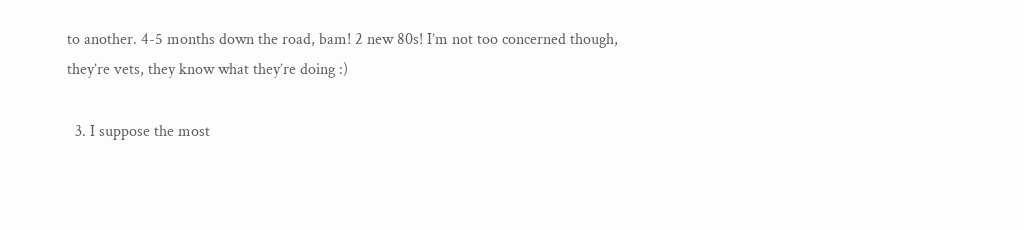to another. 4-5 months down the road, bam! 2 new 80s! I’m not too concerned though, they’re vets, they know what they’re doing :)

  3. I suppose the most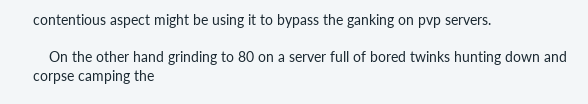contentious aspect might be using it to bypass the ganking on pvp servers.

    On the other hand grinding to 80 on a server full of bored twinks hunting down and corpse camping the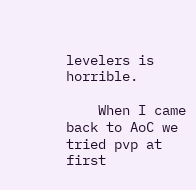levelers is horrible.

    When I came back to AoC we tried pvp at first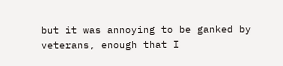but it was annoying to be ganked by veterans, enough that I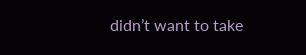didn’t want to take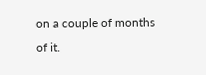on a couple of months of it.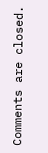Comments are closed.